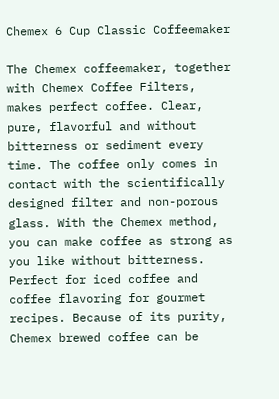Chemex 6 Cup Classic Coffeemaker

The Chemex coffeemaker, together with Chemex Coffee Filters, makes perfect coffee. Clear, pure, flavorful and without bitterness or sediment every time. The coffee only comes in contact with the scientifically designed filter and non-porous glass. With the Chemex method, you can make coffee as strong as you like without bitterness. Perfect for iced coffee and coffee flavoring for gourmet recipes. Because of its purity, Chemex brewed coffee can be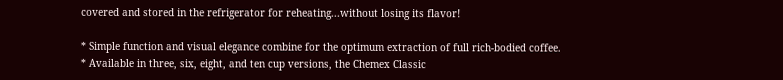covered and stored in the refrigerator for reheating...without losing its flavor!

* Simple function and visual elegance combine for the optimum extraction of full rich-bodied coffee.
* Available in three, six, eight, and ten cup versions, the Chemex Classic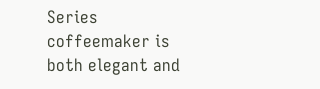Series coffeemaker is both elegant and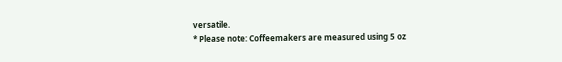versatile.
* Please note: Coffeemakers are measured using 5 oz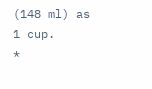(148 ml) as 1 cup.
*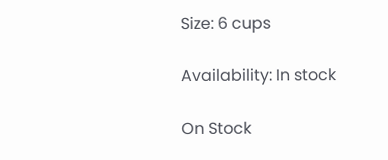Size: 6 cups

Availability: In stock

On Stock